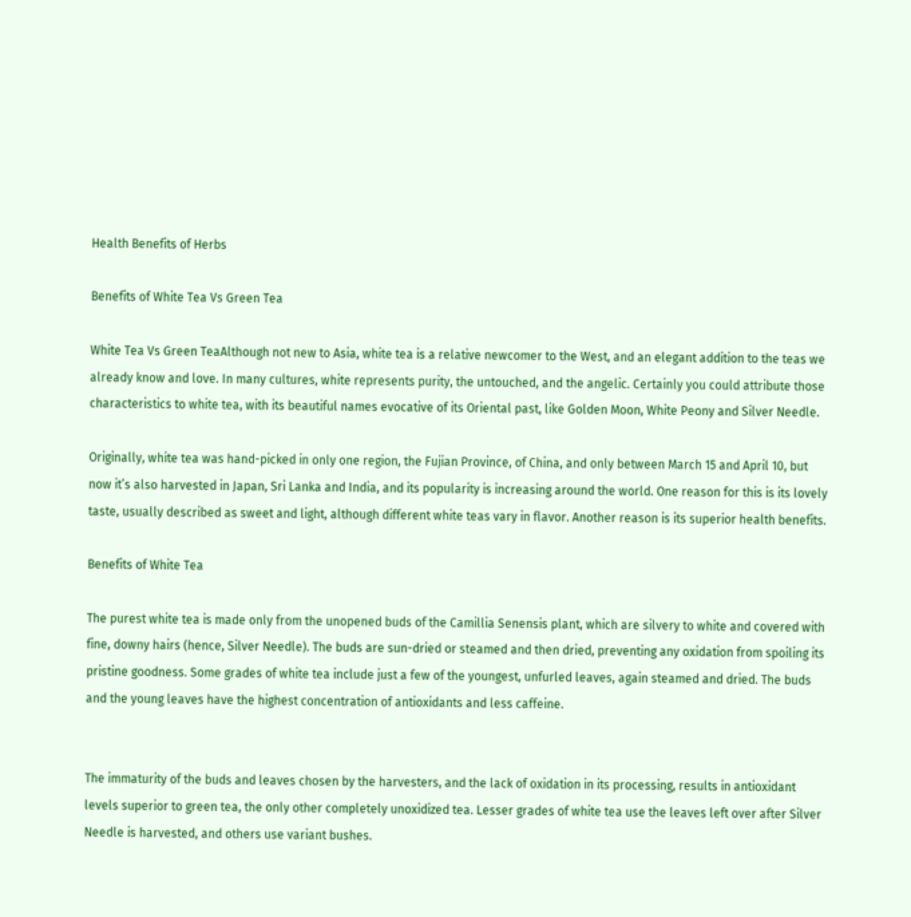Health Benefits of Herbs

Benefits of White Tea Vs Green Tea

White Tea Vs Green TeaAlthough not new to Asia, white tea is a relative newcomer to the West, and an elegant addition to the teas we already know and love. In many cultures, white represents purity, the untouched, and the angelic. Certainly you could attribute those characteristics to white tea, with its beautiful names evocative of its Oriental past, like Golden Moon, White Peony and Silver Needle.

Originally, white tea was hand-picked in only one region, the Fujian Province, of China, and only between March 15 and April 10, but now it’s also harvested in Japan, Sri Lanka and India, and its popularity is increasing around the world. One reason for this is its lovely taste, usually described as sweet and light, although different white teas vary in flavor. Another reason is its superior health benefits.

Benefits of White Tea

The purest white tea is made only from the unopened buds of the Camillia Senensis plant, which are silvery to white and covered with fine, downy hairs (hence, Silver Needle). The buds are sun-dried or steamed and then dried, preventing any oxidation from spoiling its pristine goodness. Some grades of white tea include just a few of the youngest, unfurled leaves, again steamed and dried. The buds and the young leaves have the highest concentration of antioxidants and less caffeine.


The immaturity of the buds and leaves chosen by the harvesters, and the lack of oxidation in its processing, results in antioxidant levels superior to green tea, the only other completely unoxidized tea. Lesser grades of white tea use the leaves left over after Silver Needle is harvested, and others use variant bushes.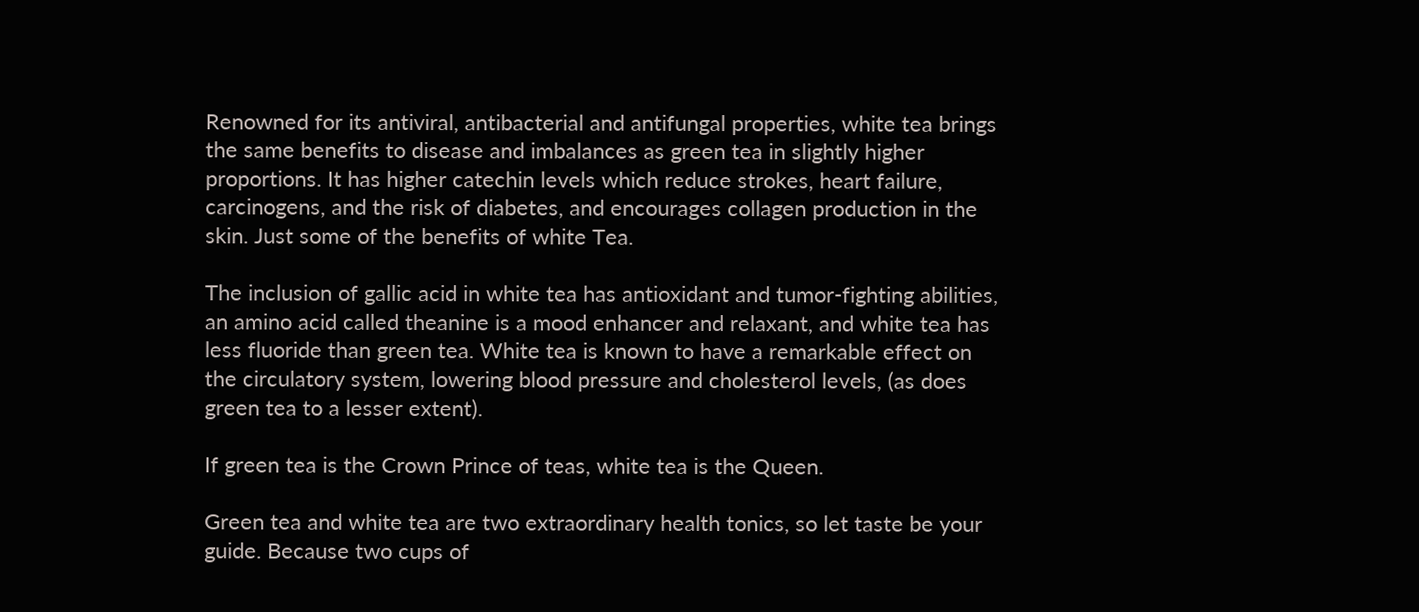Renowned for its antiviral, antibacterial and antifungal properties, white tea brings the same benefits to disease and imbalances as green tea in slightly higher proportions. It has higher catechin levels which reduce strokes, heart failure, carcinogens, and the risk of diabetes, and encourages collagen production in the skin. Just some of the benefits of white Tea.

The inclusion of gallic acid in white tea has antioxidant and tumor-fighting abilities, an amino acid called theanine is a mood enhancer and relaxant, and white tea has less fluoride than green tea. White tea is known to have a remarkable effect on the circulatory system, lowering blood pressure and cholesterol levels, (as does green tea to a lesser extent).

If green tea is the Crown Prince of teas, white tea is the Queen.

Green tea and white tea are two extraordinary health tonics, so let taste be your guide. Because two cups of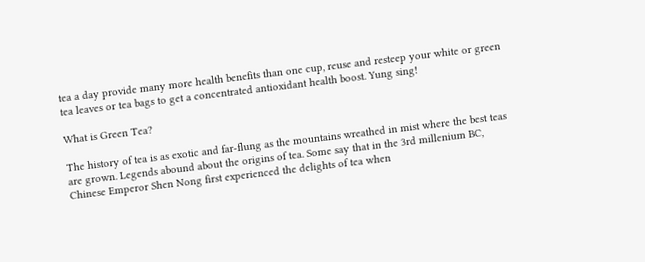tea a day provide many more health benefits than one cup, reuse and resteep your white or green tea leaves or tea bags to get a concentrated antioxidant health boost. Yung sing!

What is Green Tea?

The history of tea is as exotic and far-flung as the mountains wreathed in mist where the best teas are grown. Legends abound about the origins of tea. Some say that in the 3rd millenium BC, Chinese Emperor Shen Nong first experienced the delights of tea when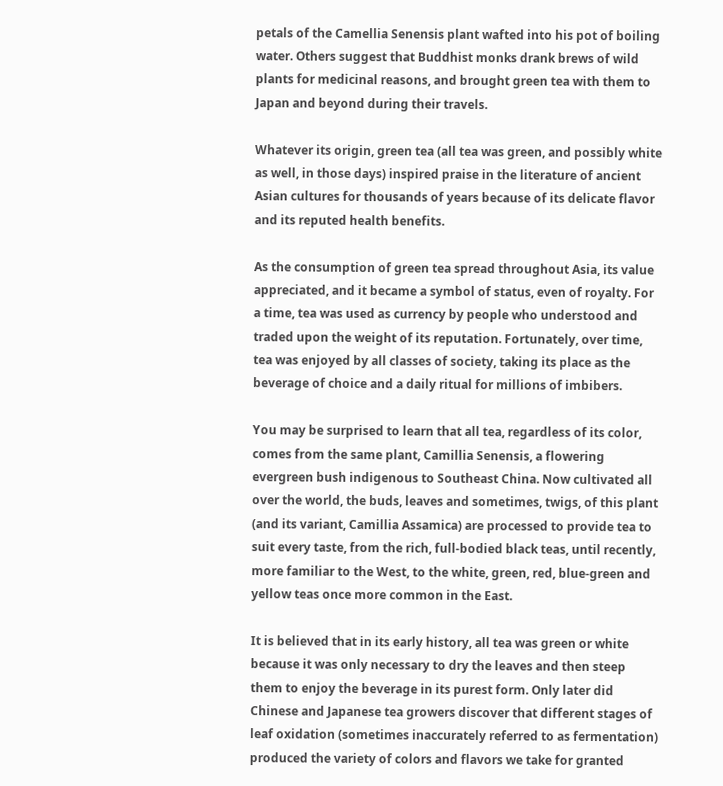petals of the Camellia Senensis plant wafted into his pot of boiling water. Others suggest that Buddhist monks drank brews of wild plants for medicinal reasons, and brought green tea with them to Japan and beyond during their travels.

Whatever its origin, green tea (all tea was green, and possibly white as well, in those days) inspired praise in the literature of ancient Asian cultures for thousands of years because of its delicate flavor and its reputed health benefits.

As the consumption of green tea spread throughout Asia, its value appreciated, and it became a symbol of status, even of royalty. For a time, tea was used as currency by people who understood and traded upon the weight of its reputation. Fortunately, over time, tea was enjoyed by all classes of society, taking its place as the beverage of choice and a daily ritual for millions of imbibers.

You may be surprised to learn that all tea, regardless of its color, comes from the same plant, Camillia Senensis, a flowering evergreen bush indigenous to Southeast China. Now cultivated all over the world, the buds, leaves and sometimes, twigs, of this plant (and its variant, Camillia Assamica) are processed to provide tea to suit every taste, from the rich, full-bodied black teas, until recently, more familiar to the West, to the white, green, red, blue-green and yellow teas once more common in the East.

It is believed that in its early history, all tea was green or white because it was only necessary to dry the leaves and then steep them to enjoy the beverage in its purest form. Only later did Chinese and Japanese tea growers discover that different stages of leaf oxidation (sometimes inaccurately referred to as fermentation) produced the variety of colors and flavors we take for granted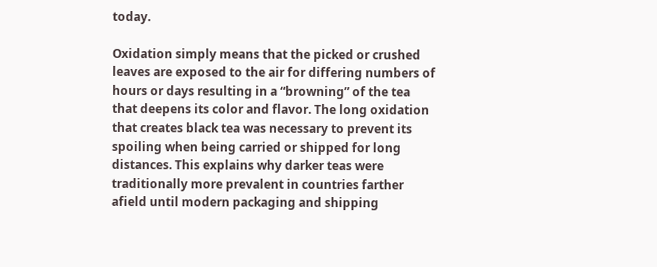today.

Oxidation simply means that the picked or crushed leaves are exposed to the air for differing numbers of hours or days resulting in a “browning” of the tea that deepens its color and flavor. The long oxidation that creates black tea was necessary to prevent its spoiling when being carried or shipped for long distances. This explains why darker teas were traditionally more prevalent in countries farther afield until modern packaging and shipping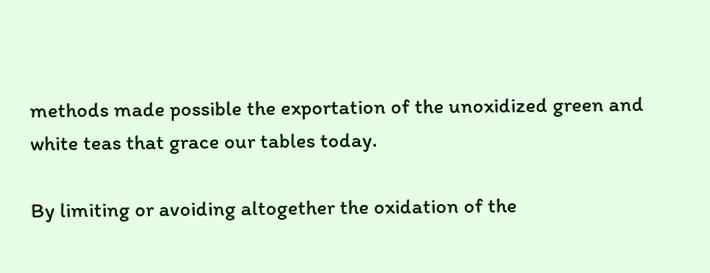methods made possible the exportation of the unoxidized green and white teas that grace our tables today.

By limiting or avoiding altogether the oxidation of the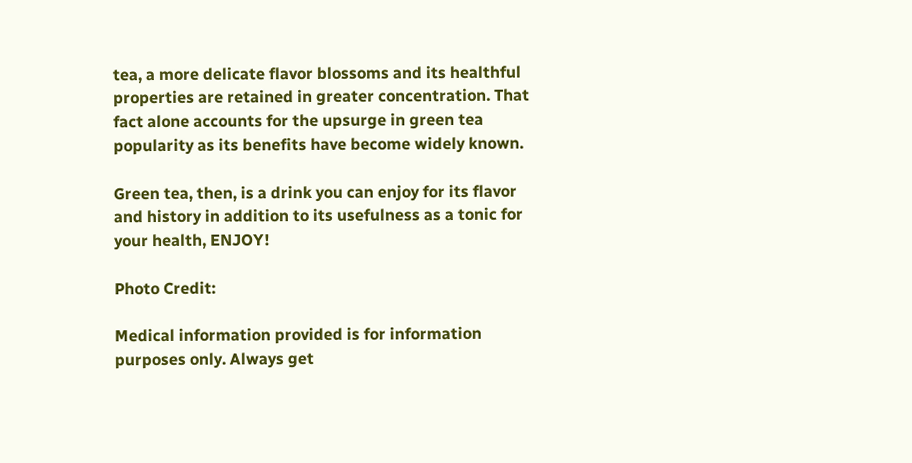tea, a more delicate flavor blossoms and its healthful properties are retained in greater concentration. That fact alone accounts for the upsurge in green tea popularity as its benefits have become widely known.

Green tea, then, is a drink you can enjoy for its flavor and history in addition to its usefulness as a tonic for your health, ENJOY!

Photo Credit:

Medical information provided is for information purposes only. Always get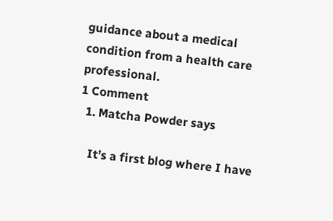guidance about a medical condition from a health care professional.
1 Comment
  1. Matcha Powder says

    It’s a first blog where I have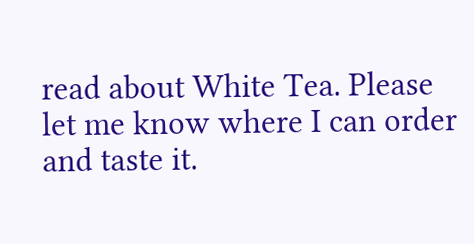read about White Tea. Please let me know where I can order and taste it.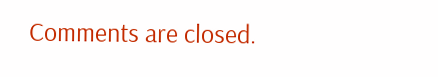Comments are closed.